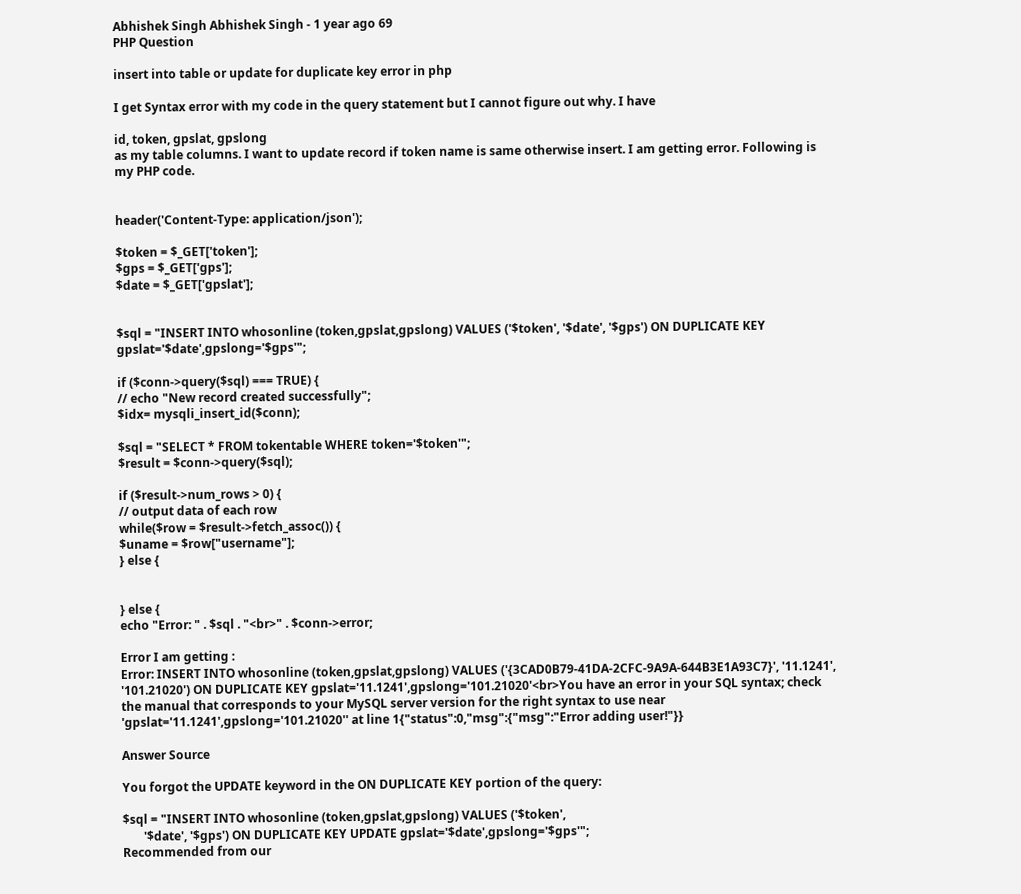Abhishek Singh Abhishek Singh - 1 year ago 69
PHP Question

insert into table or update for duplicate key error in php

I get Syntax error with my code in the query statement but I cannot figure out why. I have

id, token, gpslat, gpslong
as my table columns. I want to update record if token name is same otherwise insert. I am getting error. Following is my PHP code.


header('Content-Type: application/json');

$token = $_GET['token'];
$gps = $_GET['gps'];
$date = $_GET['gpslat'];


$sql = "INSERT INTO whosonline (token,gpslat,gpslong) VALUES ('$token', '$date', '$gps') ON DUPLICATE KEY gpslat='$date',gpslong='$gps'";

if ($conn->query($sql) === TRUE) {
// echo "New record created successfully";
$idx= mysqli_insert_id($conn);

$sql = "SELECT * FROM tokentable WHERE token='$token'";
$result = $conn->query($sql);

if ($result->num_rows > 0) {
// output data of each row
while($row = $result->fetch_assoc()) {
$uname = $row["username"];
} else {


} else {
echo "Error: " . $sql . "<br>" . $conn->error;

Error I am getting :
Error: INSERT INTO whosonline (token,gpslat,gpslong) VALUES ('{3CAD0B79-41DA-2CFC-9A9A-644B3E1A93C7}', '11.1241', '101.21020') ON DUPLICATE KEY gpslat='11.1241',gpslong='101.21020'<br>You have an error in your SQL syntax; check the manual that corresponds to your MySQL server version for the right syntax to use near 'gpslat='11.1241',gpslong='101.21020'' at line 1{"status":0,"msg":{"msg":"Error adding user!"}}

Answer Source

You forgot the UPDATE keyword in the ON DUPLICATE KEY portion of the query:

$sql = "INSERT INTO whosonline (token,gpslat,gpslong) VALUES ('$token',
       '$date', '$gps') ON DUPLICATE KEY UPDATE gpslat='$date',gpslong='$gps'";
Recommended from our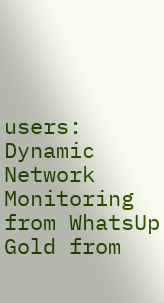users: Dynamic Network Monitoring from WhatsUp Gold from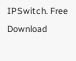IPSwitch. Free Download